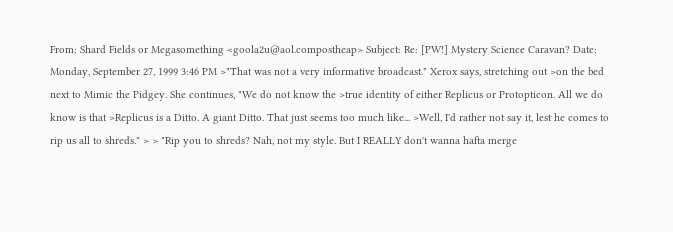From: Shard Fields or Megasomething <goola2u@aol.compostheap> Subject: Re: [PW!] Mystery Science Caravan? Date: Monday, September 27, 1999 3:46 PM >"That was not a very informative broadcast." Xerox says, stretching out >on the bed next to Mimic the Pidgey. She continues, "We do not know the >true identity of either Replicus or Protopticon. All we do know is that >Replicus is a Ditto. A giant Ditto. That just seems too much like... >Well, I'd rather not say it, lest he comes to rip us all to shreds." > > "Rip you to shreds? Nah, not my style. But I REALLY don't wanna hafta merge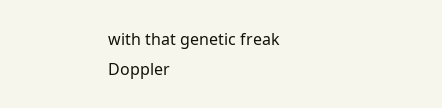with that genetic freak Doppler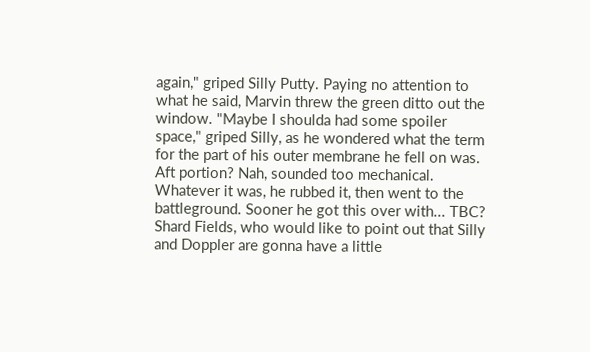again," griped Silly Putty. Paying no attention to what he said, Marvin threw the green ditto out the window. "Maybe I shoulda had some spoiler space," griped Silly, as he wondered what the term for the part of his outer membrane he fell on was. Aft portion? Nah, sounded too mechanical. Whatever it was, he rubbed it, then went to the battleground. Sooner he got this over with... TBC? Shard Fields, who would like to point out that Silly and Doppler are gonna have a little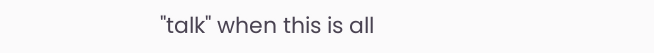"talk" when this is all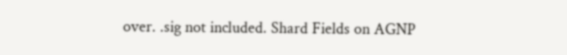over. .sig not included. Shard Fields on AGNP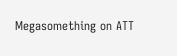Megasomething on ATT